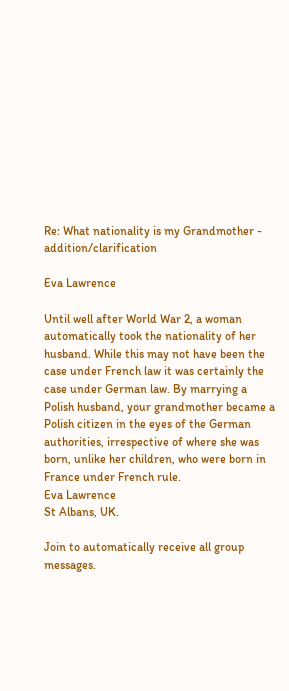Re: What nationality is my Grandmother - addition/clarification

Eva Lawrence

Until well after World War 2, a woman automatically took the nationality of her husband. While this may not have been the case under French law it was certainly the case under German law. By marrying a Polish husband, your grandmother became a Polish citizen in the eyes of the German authorities, irrespective of where she was born, unlike her children, who were born in France under French rule.
Eva Lawrence
St Albans, UK.

Join to automatically receive all group messages.